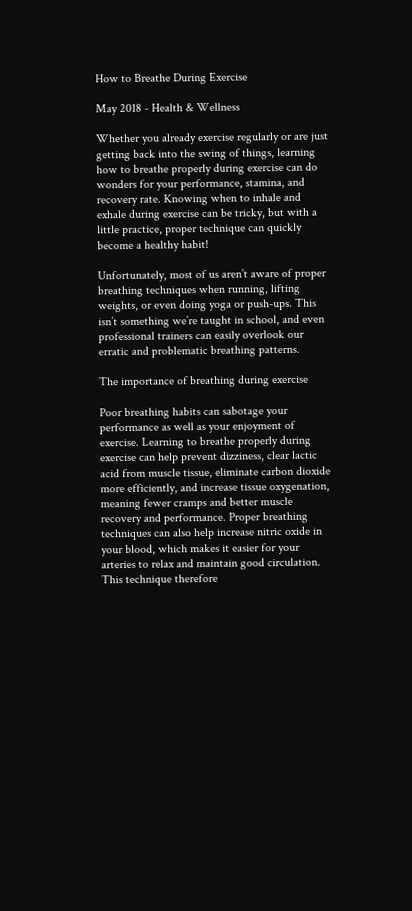How to Breathe During Exercise

May 2018 - Health & Wellness

Whether you already exercise regularly or are just getting back into the swing of things, learning how to breathe properly during exercise can do wonders for your performance, stamina, and recovery rate. Knowing when to inhale and exhale during exercise can be tricky, but with a little practice, proper technique can quickly become a healthy habit!

Unfortunately, most of us aren’t aware of proper breathing techniques when running, lifting weights, or even doing yoga or push-ups. This isn’t something we’re taught in school, and even professional trainers can easily overlook our erratic and problematic breathing patterns.

The importance of breathing during exercise

Poor breathing habits can sabotage your performance as well as your enjoyment of exercise. Learning to breathe properly during exercise can help prevent dizziness, clear lactic acid from muscle tissue, eliminate carbon dioxide more efficiently, and increase tissue oxygenation, meaning fewer cramps and better muscle recovery and performance. Proper breathing techniques can also help increase nitric oxide in your blood, which makes it easier for your arteries to relax and maintain good circulation. This technique therefore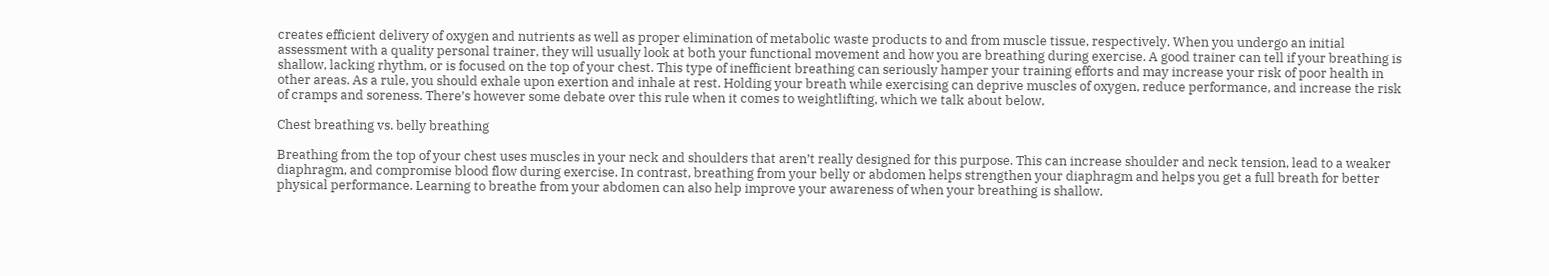creates efficient delivery of oxygen and nutrients as well as proper elimination of metabolic waste products to and from muscle tissue, respectively. When you undergo an initial assessment with a quality personal trainer, they will usually look at both your functional movement and how you are breathing during exercise. A good trainer can tell if your breathing is shallow, lacking rhythm, or is focused on the top of your chest. This type of inefficient breathing can seriously hamper your training efforts and may increase your risk of poor health in other areas. As a rule, you should exhale upon exertion and inhale at rest. Holding your breath while exercising can deprive muscles of oxygen, reduce performance, and increase the risk of cramps and soreness. There’s however some debate over this rule when it comes to weightlifting, which we talk about below.

Chest breathing vs. belly breathing

Breathing from the top of your chest uses muscles in your neck and shoulders that aren’t really designed for this purpose. This can increase shoulder and neck tension, lead to a weaker diaphragm, and compromise blood flow during exercise. In contrast, breathing from your belly or abdomen helps strengthen your diaphragm and helps you get a full breath for better physical performance. Learning to breathe from your abdomen can also help improve your awareness of when your breathing is shallow.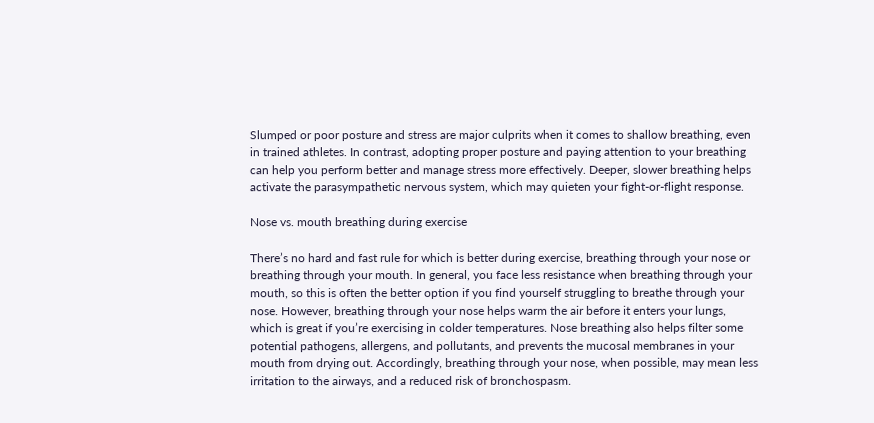Slumped or poor posture and stress are major culprits when it comes to shallow breathing, even in trained athletes. In contrast, adopting proper posture and paying attention to your breathing can help you perform better and manage stress more effectively. Deeper, slower breathing helps activate the parasympathetic nervous system, which may quieten your fight-or-flight response.

Nose vs. mouth breathing during exercise

There’s no hard and fast rule for which is better during exercise, breathing through your nose or breathing through your mouth. In general, you face less resistance when breathing through your mouth, so this is often the better option if you find yourself struggling to breathe through your nose. However, breathing through your nose helps warm the air before it enters your lungs, which is great if you’re exercising in colder temperatures. Nose breathing also helps filter some potential pathogens, allergens, and pollutants, and prevents the mucosal membranes in your mouth from drying out. Accordingly, breathing through your nose, when possible, may mean less irritation to the airways, and a reduced risk of bronchospasm.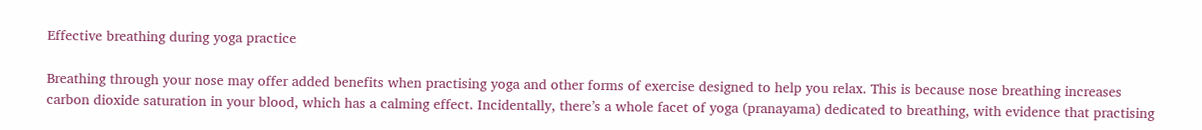Effective breathing during yoga practice

Breathing through your nose may offer added benefits when practising yoga and other forms of exercise designed to help you relax. This is because nose breathing increases carbon dioxide saturation in your blood, which has a calming effect. Incidentally, there’s a whole facet of yoga (pranayama) dedicated to breathing, with evidence that practising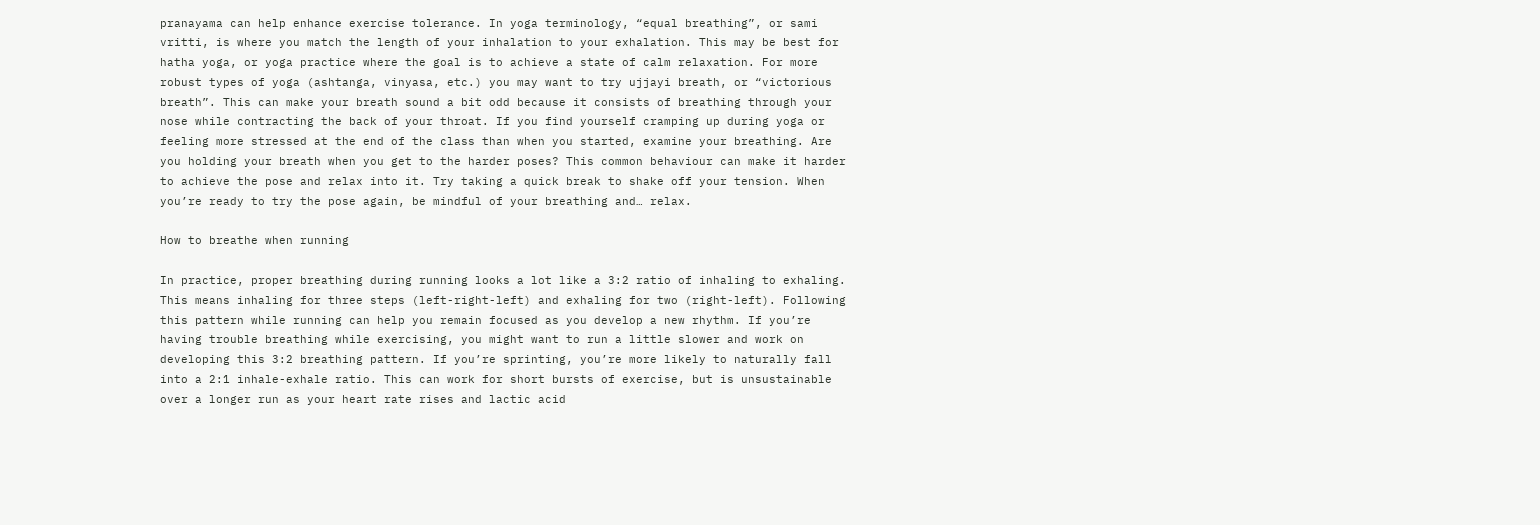pranayama can help enhance exercise tolerance. In yoga terminology, “equal breathing”, or sami vritti, is where you match the length of your inhalation to your exhalation. This may be best for hatha yoga, or yoga practice where the goal is to achieve a state of calm relaxation. For more robust types of yoga (ashtanga, vinyasa, etc.) you may want to try ujjayi breath, or “victorious breath”. This can make your breath sound a bit odd because it consists of breathing through your nose while contracting the back of your throat. If you find yourself cramping up during yoga or feeling more stressed at the end of the class than when you started, examine your breathing. Are you holding your breath when you get to the harder poses? This common behaviour can make it harder to achieve the pose and relax into it. Try taking a quick break to shake off your tension. When you’re ready to try the pose again, be mindful of your breathing and… relax.

How to breathe when running

In practice, proper breathing during running looks a lot like a 3:2 ratio of inhaling to exhaling. This means inhaling for three steps (left-right-left) and exhaling for two (right-left). Following this pattern while running can help you remain focused as you develop a new rhythm. If you’re having trouble breathing while exercising, you might want to run a little slower and work on developing this 3:2 breathing pattern. If you’re sprinting, you’re more likely to naturally fall into a 2:1 inhale-exhale ratio. This can work for short bursts of exercise, but is unsustainable over a longer run as your heart rate rises and lactic acid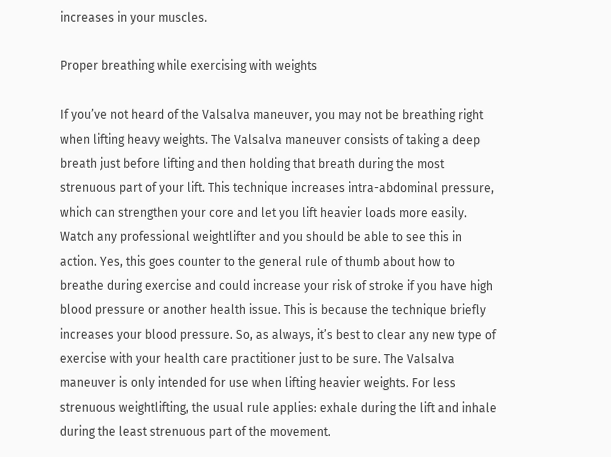increases in your muscles.

Proper breathing while exercising with weights

If you’ve not heard of the Valsalva maneuver, you may not be breathing right when lifting heavy weights. The Valsalva maneuver consists of taking a deep breath just before lifting and then holding that breath during the most strenuous part of your lift. This technique increases intra-abdominal pressure, which can strengthen your core and let you lift heavier loads more easily. Watch any professional weightlifter and you should be able to see this in action. Yes, this goes counter to the general rule of thumb about how to breathe during exercise and could increase your risk of stroke if you have high blood pressure or another health issue. This is because the technique briefly increases your blood pressure. So, as always, it’s best to clear any new type of exercise with your health care practitioner just to be sure. The Valsalva maneuver is only intended for use when lifting heavier weights. For less strenuous weightlifting, the usual rule applies: exhale during the lift and inhale during the least strenuous part of the movement.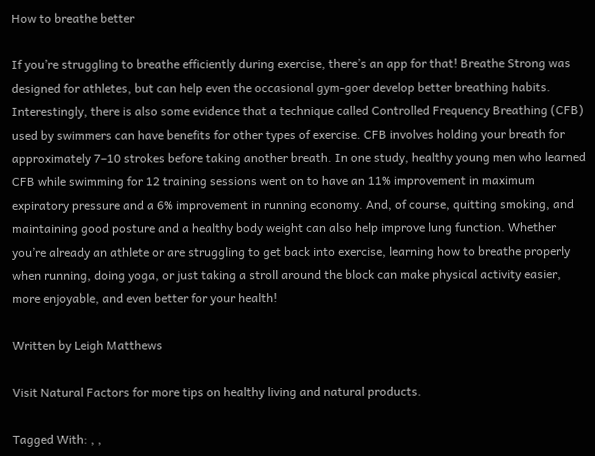How to breathe better

If you’re struggling to breathe efficiently during exercise, there’s an app for that! Breathe Strong was designed for athletes, but can help even the occasional gym-goer develop better breathing habits. Interestingly, there is also some evidence that a technique called Controlled Frequency Breathing (CFB) used by swimmers can have benefits for other types of exercise. CFB involves holding your breath for approximately 7–10 strokes before taking another breath. In one study, healthy young men who learned CFB while swimming for 12 training sessions went on to have an 11% improvement in maximum expiratory pressure and a 6% improvement in running economy. And, of course, quitting smoking, and maintaining good posture and a healthy body weight can also help improve lung function. Whether you’re already an athlete or are struggling to get back into exercise, learning how to breathe properly when running, doing yoga, or just taking a stroll around the block can make physical activity easier, more enjoyable, and even better for your health!

Written by Leigh Matthews

Visit Natural Factors for more tips on healthy living and natural products.

Tagged With: , ,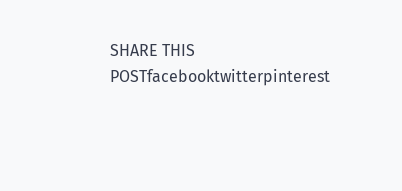SHARE THIS POSTfacebooktwitterpinterest